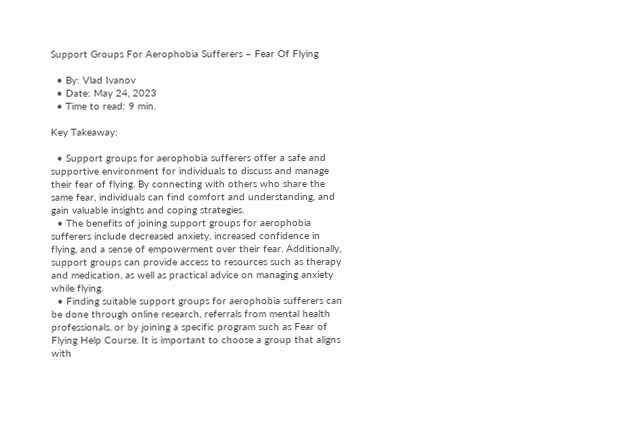Support Groups For Aerophobia Sufferers – Fear Of Flying

  • By: Vlad Ivanov
  • Date: May 24, 2023
  • Time to read: 9 min.

Key Takeaway:

  • Support groups for aerophobia sufferers offer a safe and supportive environment for individuals to discuss and manage their fear of flying. By connecting with others who share the same fear, individuals can find comfort and understanding, and gain valuable insights and coping strategies.
  • The benefits of joining support groups for aerophobia sufferers include decreased anxiety, increased confidence in flying, and a sense of empowerment over their fear. Additionally, support groups can provide access to resources such as therapy and medication, as well as practical advice on managing anxiety while flying.
  • Finding suitable support groups for aerophobia sufferers can be done through online research, referrals from mental health professionals, or by joining a specific program such as Fear of Flying Help Course. It is important to choose a group that aligns with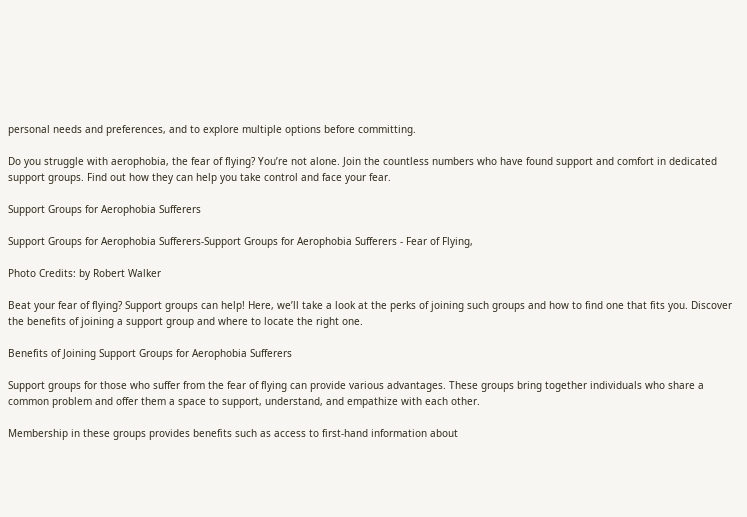personal needs and preferences, and to explore multiple options before committing.

Do you struggle with aerophobia, the fear of flying? You’re not alone. Join the countless numbers who have found support and comfort in dedicated support groups. Find out how they can help you take control and face your fear.

Support Groups for Aerophobia Sufferers

Support Groups for Aerophobia Sufferers-Support Groups for Aerophobia Sufferers - Fear of Flying,

Photo Credits: by Robert Walker

Beat your fear of flying? Support groups can help! Here, we’ll take a look at the perks of joining such groups and how to find one that fits you. Discover the benefits of joining a support group and where to locate the right one.

Benefits of Joining Support Groups for Aerophobia Sufferers

Support groups for those who suffer from the fear of flying can provide various advantages. These groups bring together individuals who share a common problem and offer them a space to support, understand, and empathize with each other.

Membership in these groups provides benefits such as access to first-hand information about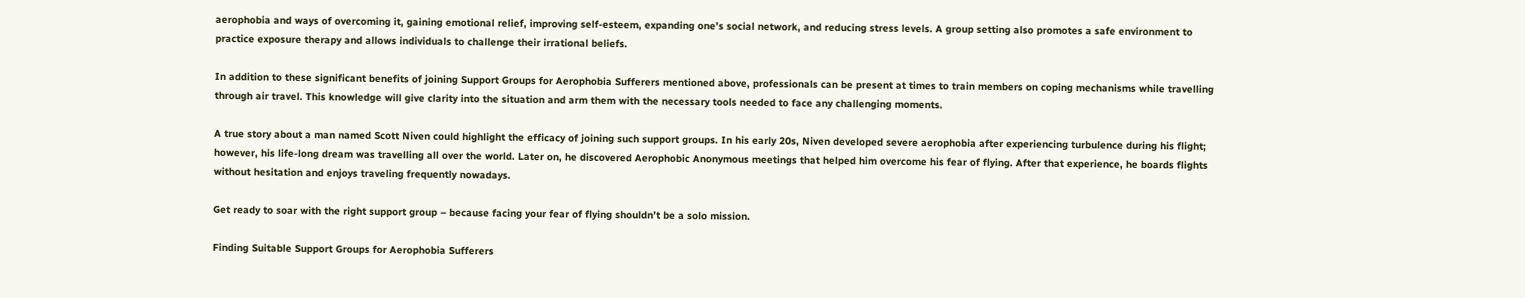aerophobia and ways of overcoming it, gaining emotional relief, improving self-esteem, expanding one’s social network, and reducing stress levels. A group setting also promotes a safe environment to practice exposure therapy and allows individuals to challenge their irrational beliefs.

In addition to these significant benefits of joining Support Groups for Aerophobia Sufferers mentioned above, professionals can be present at times to train members on coping mechanisms while travelling through air travel. This knowledge will give clarity into the situation and arm them with the necessary tools needed to face any challenging moments.

A true story about a man named Scott Niven could highlight the efficacy of joining such support groups. In his early 20s, Niven developed severe aerophobia after experiencing turbulence during his flight; however, his life-long dream was travelling all over the world. Later on, he discovered Aerophobic Anonymous meetings that helped him overcome his fear of flying. After that experience, he boards flights without hesitation and enjoys traveling frequently nowadays.

Get ready to soar with the right support group – because facing your fear of flying shouldn’t be a solo mission.

Finding Suitable Support Groups for Aerophobia Sufferers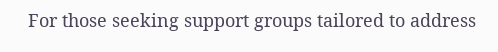For those seeking support groups tailored to address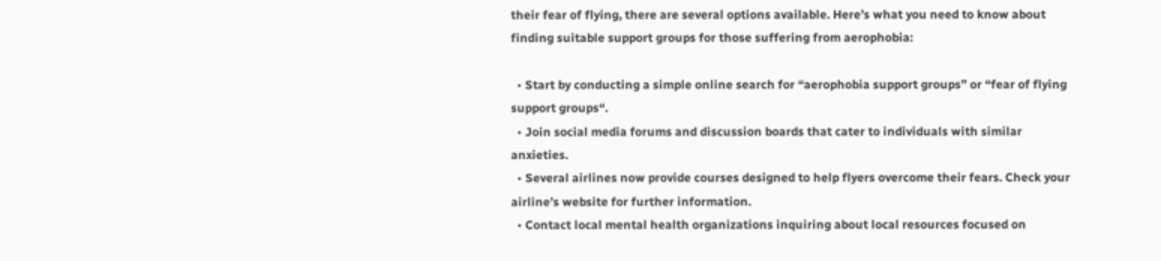their fear of flying, there are several options available. Here’s what you need to know about finding suitable support groups for those suffering from aerophobia:

  • Start by conducting a simple online search for “aerophobia support groups” or “fear of flying support groups“.
  • Join social media forums and discussion boards that cater to individuals with similar anxieties.
  • Several airlines now provide courses designed to help flyers overcome their fears. Check your airline’s website for further information.
  • Contact local mental health organizations inquiring about local resources focused on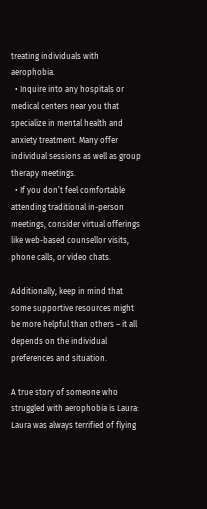treating individuals with aerophobia.
  • Inquire into any hospitals or medical centers near you that specialize in mental health and anxiety treatment. Many offer individual sessions as well as group therapy meetings.
  • If you don’t feel comfortable attending traditional in-person meetings, consider virtual offerings like web-based counsellor visits, phone calls, or video chats.

Additionally, keep in mind that some supportive resources might be more helpful than others – it all depends on the individual preferences and situation.

A true story of someone who struggled with aerophobia is Laura: Laura was always terrified of flying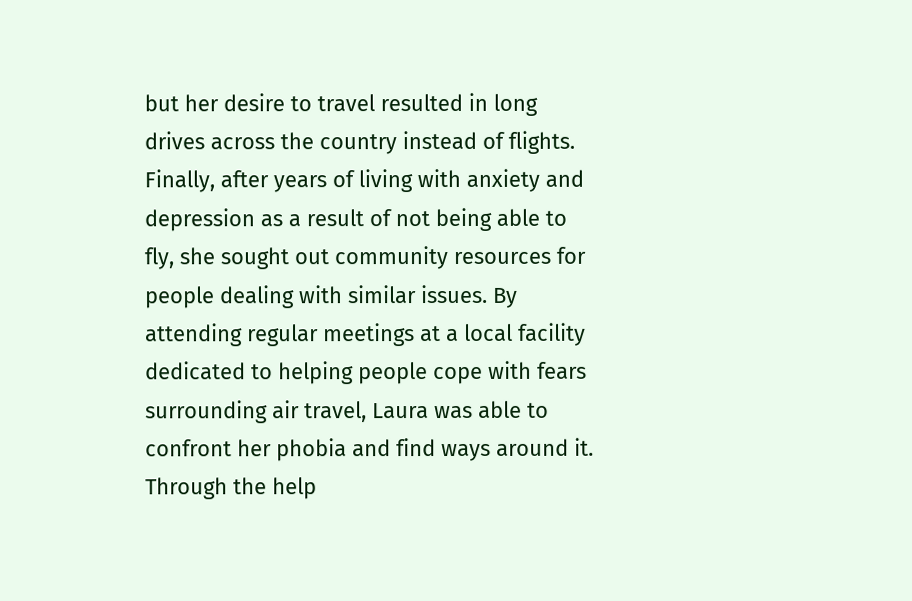but her desire to travel resulted in long drives across the country instead of flights. Finally, after years of living with anxiety and depression as a result of not being able to fly, she sought out community resources for people dealing with similar issues. By attending regular meetings at a local facility dedicated to helping people cope with fears surrounding air travel, Laura was able to confront her phobia and find ways around it. Through the help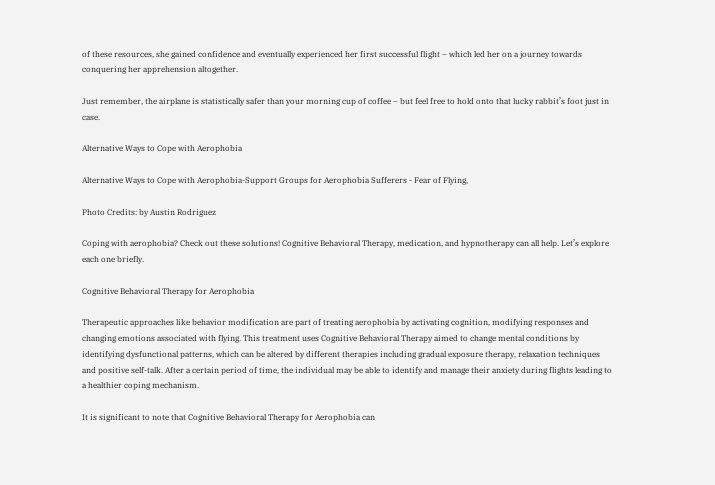of these resources, she gained confidence and eventually experienced her first successful flight – which led her on a journey towards conquering her apprehension altogether.

Just remember, the airplane is statistically safer than your morning cup of coffee – but feel free to hold onto that lucky rabbit’s foot just in case.

Alternative Ways to Cope with Aerophobia

Alternative Ways to Cope with Aerophobia-Support Groups for Aerophobia Sufferers - Fear of Flying,

Photo Credits: by Austin Rodriguez

Coping with aerophobia? Check out these solutions! Cognitive Behavioral Therapy, medication, and hypnotherapy can all help. Let’s explore each one briefly.

Cognitive Behavioral Therapy for Aerophobia

Therapeutic approaches like behavior modification are part of treating aerophobia by activating cognition, modifying responses and changing emotions associated with flying. This treatment uses Cognitive Behavioral Therapy aimed to change mental conditions by identifying dysfunctional patterns, which can be altered by different therapies including gradual exposure therapy, relaxation techniques and positive self-talk. After a certain period of time, the individual may be able to identify and manage their anxiety during flights leading to a healthier coping mechanism.

It is significant to note that Cognitive Behavioral Therapy for Aerophobia can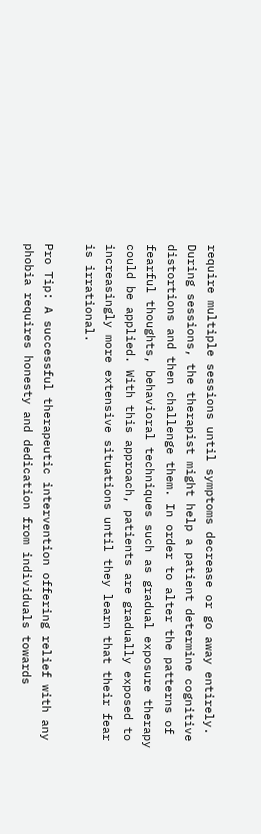require multiple sessions until symptoms decrease or go away entirely. During sessions, the therapist might help a patient determine cognitive distortions and then challenge them. In order to alter the patterns of fearful thoughts, behavioral techniques such as gradual exposure therapy could be applied. With this approach, patients are gradually exposed to increasingly more extensive situations until they learn that their fear is irrational.

Pro Tip: A successful therapeutic intervention offering relief with any phobia requires honesty and dedication from individuals towards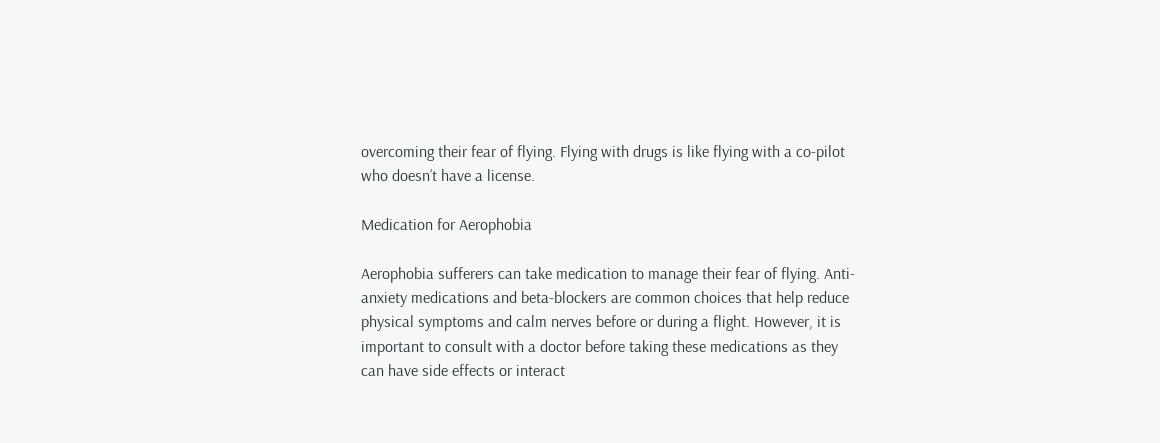overcoming their fear of flying. Flying with drugs is like flying with a co-pilot who doesn’t have a license.

Medication for Aerophobia

Aerophobia sufferers can take medication to manage their fear of flying. Anti-anxiety medications and beta-blockers are common choices that help reduce physical symptoms and calm nerves before or during a flight. However, it is important to consult with a doctor before taking these medications as they can have side effects or interact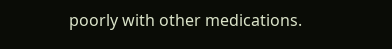poorly with other medications.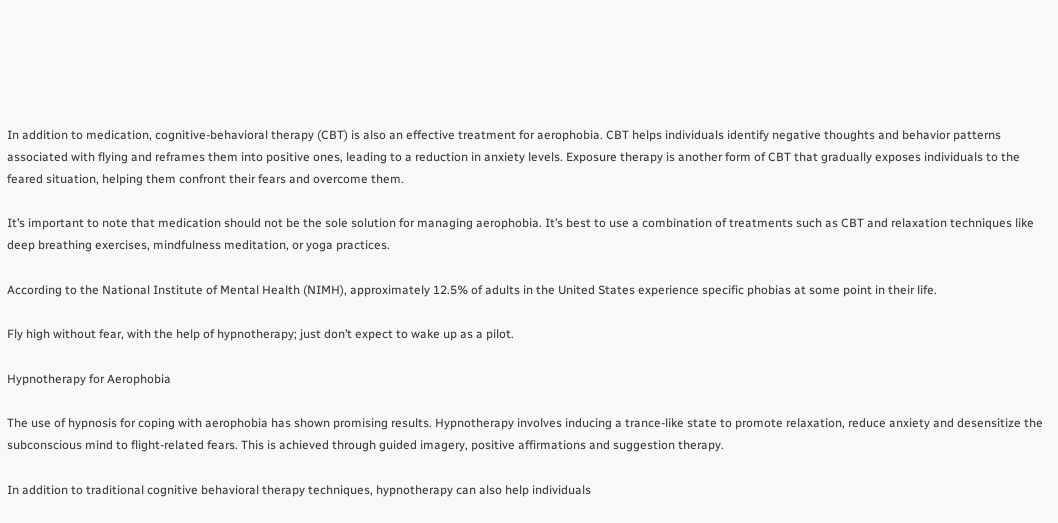In addition to medication, cognitive-behavioral therapy (CBT) is also an effective treatment for aerophobia. CBT helps individuals identify negative thoughts and behavior patterns associated with flying and reframes them into positive ones, leading to a reduction in anxiety levels. Exposure therapy is another form of CBT that gradually exposes individuals to the feared situation, helping them confront their fears and overcome them.

It’s important to note that medication should not be the sole solution for managing aerophobia. It’s best to use a combination of treatments such as CBT and relaxation techniques like deep breathing exercises, mindfulness meditation, or yoga practices.

According to the National Institute of Mental Health (NIMH), approximately 12.5% of adults in the United States experience specific phobias at some point in their life.

Fly high without fear, with the help of hypnotherapy; just don’t expect to wake up as a pilot.

Hypnotherapy for Aerophobia

The use of hypnosis for coping with aerophobia has shown promising results. Hypnotherapy involves inducing a trance-like state to promote relaxation, reduce anxiety and desensitize the subconscious mind to flight-related fears. This is achieved through guided imagery, positive affirmations and suggestion therapy.

In addition to traditional cognitive behavioral therapy techniques, hypnotherapy can also help individuals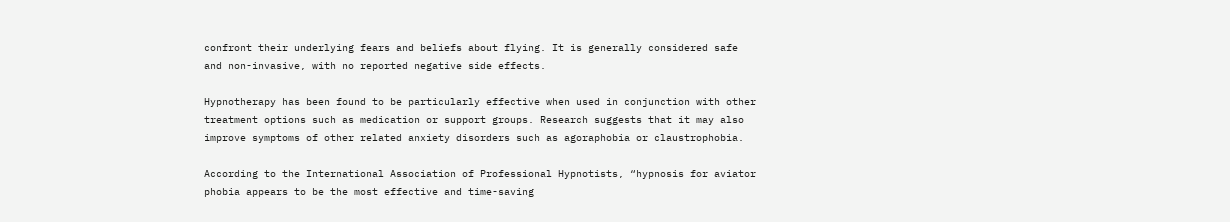confront their underlying fears and beliefs about flying. It is generally considered safe and non-invasive, with no reported negative side effects.

Hypnotherapy has been found to be particularly effective when used in conjunction with other treatment options such as medication or support groups. Research suggests that it may also improve symptoms of other related anxiety disorders such as agoraphobia or claustrophobia.

According to the International Association of Professional Hypnotists, “hypnosis for aviator phobia appears to be the most effective and time-saving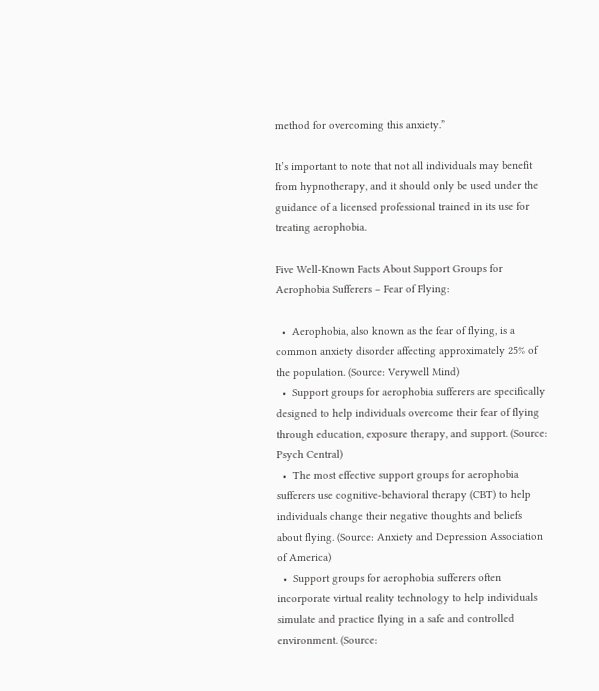method for overcoming this anxiety.”

It’s important to note that not all individuals may benefit from hypnotherapy, and it should only be used under the guidance of a licensed professional trained in its use for treating aerophobia.

Five Well-Known Facts About Support Groups for Aerophobia Sufferers – Fear of Flying:

  •  Aerophobia, also known as the fear of flying, is a common anxiety disorder affecting approximately 25% of the population. (Source: Verywell Mind)
  •  Support groups for aerophobia sufferers are specifically designed to help individuals overcome their fear of flying through education, exposure therapy, and support. (Source: Psych Central)
  •  The most effective support groups for aerophobia sufferers use cognitive-behavioral therapy (CBT) to help individuals change their negative thoughts and beliefs about flying. (Source: Anxiety and Depression Association of America)
  •  Support groups for aerophobia sufferers often incorporate virtual reality technology to help individuals simulate and practice flying in a safe and controlled environment. (Source: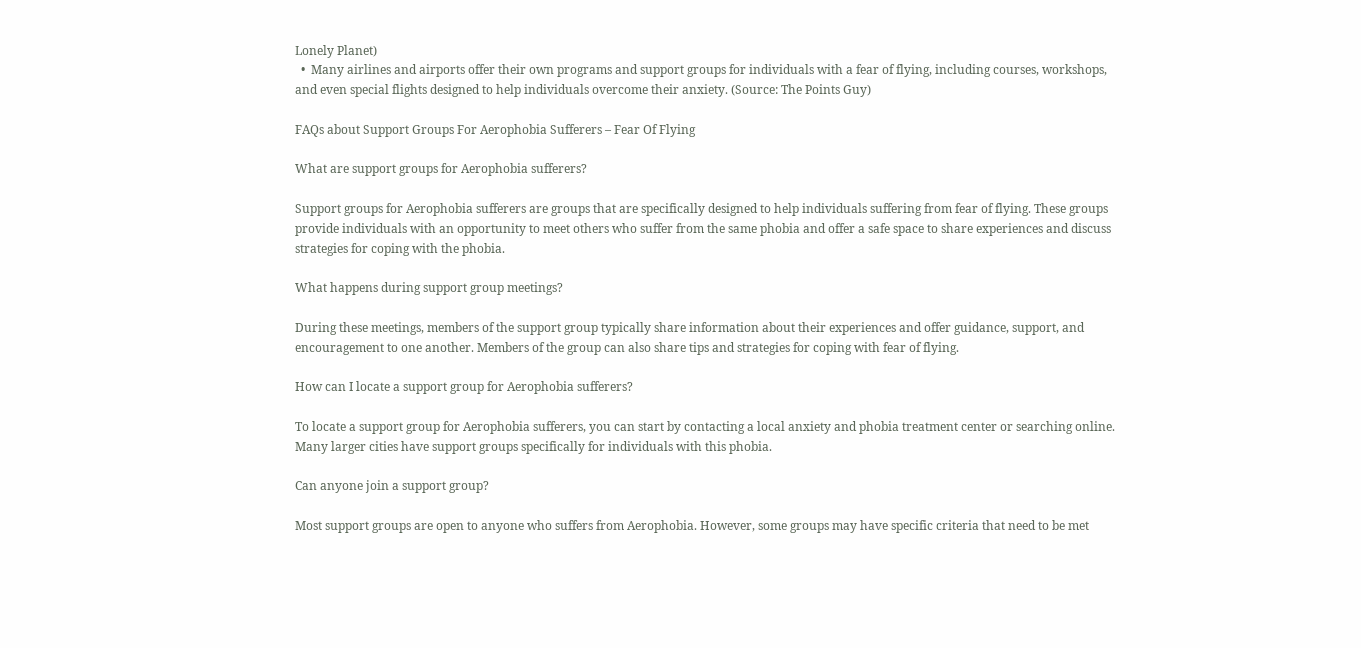Lonely Planet)
  •  Many airlines and airports offer their own programs and support groups for individuals with a fear of flying, including courses, workshops, and even special flights designed to help individuals overcome their anxiety. (Source: The Points Guy)

FAQs about Support Groups For Aerophobia Sufferers – Fear Of Flying

What are support groups for Aerophobia sufferers?

Support groups for Aerophobia sufferers are groups that are specifically designed to help individuals suffering from fear of flying. These groups provide individuals with an opportunity to meet others who suffer from the same phobia and offer a safe space to share experiences and discuss strategies for coping with the phobia.

What happens during support group meetings?

During these meetings, members of the support group typically share information about their experiences and offer guidance, support, and encouragement to one another. Members of the group can also share tips and strategies for coping with fear of flying.

How can I locate a support group for Aerophobia sufferers?

To locate a support group for Aerophobia sufferers, you can start by contacting a local anxiety and phobia treatment center or searching online. Many larger cities have support groups specifically for individuals with this phobia.

Can anyone join a support group?

Most support groups are open to anyone who suffers from Aerophobia. However, some groups may have specific criteria that need to be met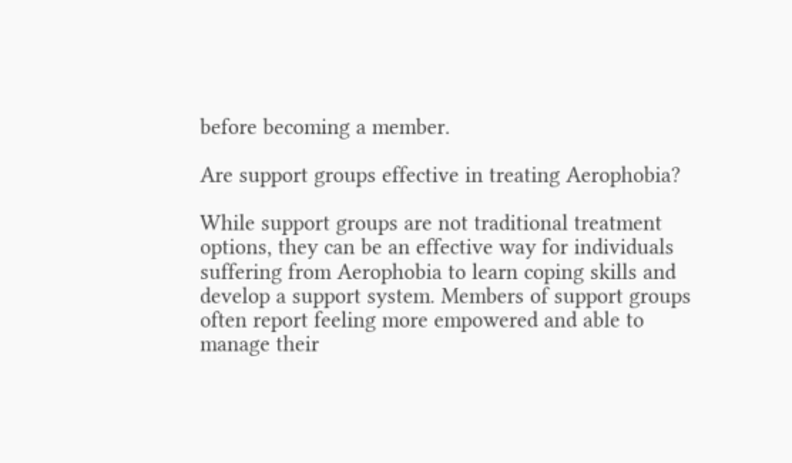before becoming a member.

Are support groups effective in treating Aerophobia?

While support groups are not traditional treatment options, they can be an effective way for individuals suffering from Aerophobia to learn coping skills and develop a support system. Members of support groups often report feeling more empowered and able to manage their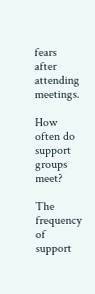fears after attending meetings.

How often do support groups meet?

The frequency of support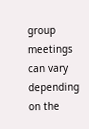group meetings can vary depending on the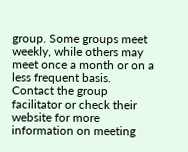group. Some groups meet weekly, while others may meet once a month or on a less frequent basis. Contact the group facilitator or check their website for more information on meeting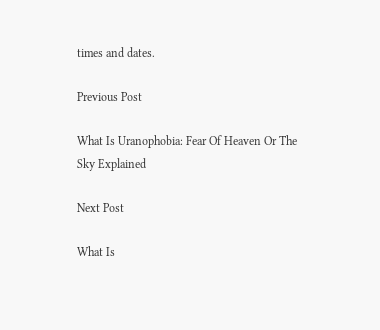times and dates.

Previous Post

What Is Uranophobia: Fear Of Heaven Or The Sky Explained

Next Post

What Is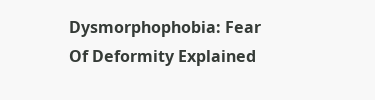Dysmorphophobia: Fear Of Deformity Explained